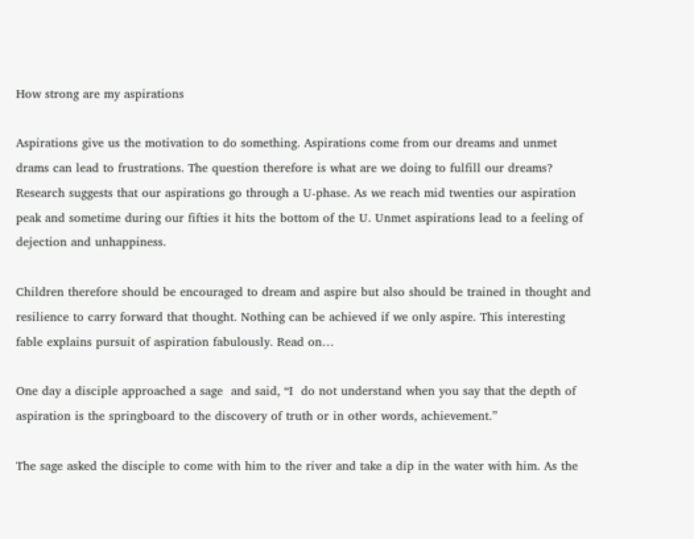How strong are my aspirations

Aspirations give us the motivation to do something. Aspirations come from our dreams and unmet drams can lead to frustrations. The question therefore is what are we doing to fulfill our dreams? Research suggests that our aspirations go through a U-phase. As we reach mid twenties our aspiration peak and sometime during our fifties it hits the bottom of the U. Unmet aspirations lead to a feeling of dejection and unhappiness.

Children therefore should be encouraged to dream and aspire but also should be trained in thought and resilience to carry forward that thought. Nothing can be achieved if we only aspire. This interesting fable explains pursuit of aspiration fabulously. Read on…

One day a disciple approached a sage  and said, “I  do not understand when you say that the depth of aspiration is the springboard to the discovery of truth or in other words, achievement.”

The sage asked the disciple to come with him to the river and take a dip in the water with him. As the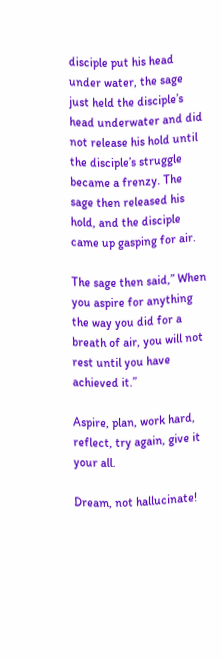disciple put his head under water, the sage just held the disciple’s head underwater and did not release his hold until the disciple’s struggle became a frenzy. The sage then released his hold, and the disciple came up gasping for air.

The sage then said,” When you aspire for anything the way you did for a breath of air, you will not rest until you have achieved it.”

Aspire, plan, work hard, reflect, try again, give it your all.

Dream, not hallucinate!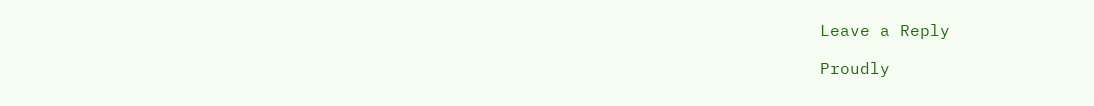Leave a Reply

Proudly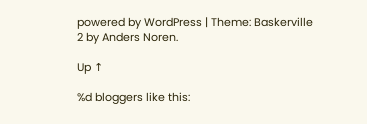powered by WordPress | Theme: Baskerville 2 by Anders Noren.

Up ↑

%d bloggers like this: